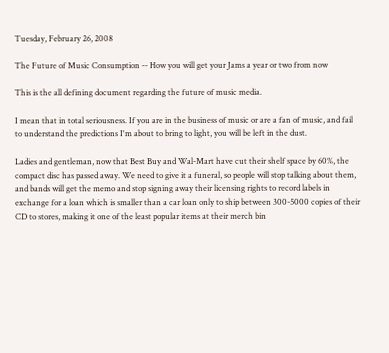Tuesday, February 26, 2008

The Future of Music Consumption -- How you will get your Jams a year or two from now

This is the all defining document regarding the future of music media.

I mean that in total seriousness. If you are in the business of music or are a fan of music, and fail to understand the predictions I'm about to bring to light, you will be left in the dust.

Ladies and gentleman, now that Best Buy and Wal-Mart have cut their shelf space by 60%, the compact disc has passed away. We need to give it a funeral, so people will stop talking about them, and bands will get the memo and stop signing away their licensing rights to record labels in exchange for a loan which is smaller than a car loan only to ship between 300-5000 copies of their CD to stores, making it one of the least popular items at their merch bin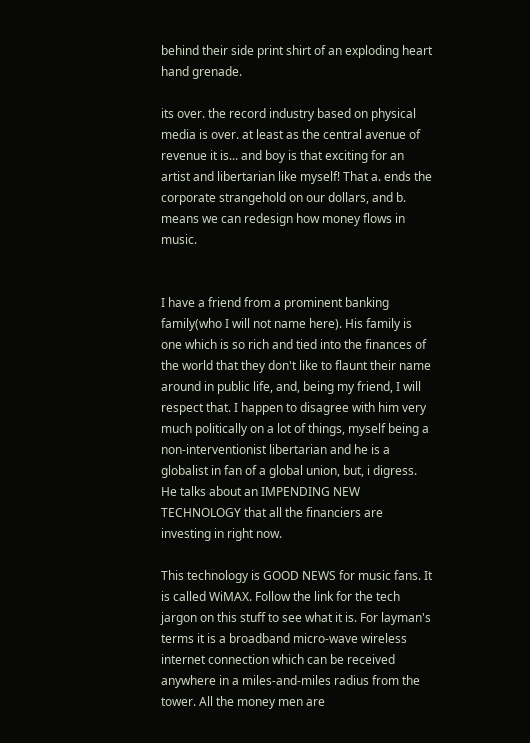behind their side print shirt of an exploding heart hand grenade.

its over. the record industry based on physical media is over. at least as the central avenue of revenue it is... and boy is that exciting for an artist and libertarian like myself! That a. ends the corporate strangehold on our dollars, and b. means we can redesign how money flows in music.


I have a friend from a prominent banking family(who I will not name here). His family is one which is so rich and tied into the finances of the world that they don't like to flaunt their name around in public life, and, being my friend, I will respect that. I happen to disagree with him very much politically on a lot of things, myself being a non-interventionist libertarian and he is a globalist in fan of a global union, but, i digress. He talks about an IMPENDING NEW TECHNOLOGY that all the financiers are investing in right now.

This technology is GOOD NEWS for music fans. It is called WiMAX. Follow the link for the tech jargon on this stuff to see what it is. For layman's terms it is a broadband micro-wave wireless internet connection which can be received anywhere in a miles-and-miles radius from the tower. All the money men are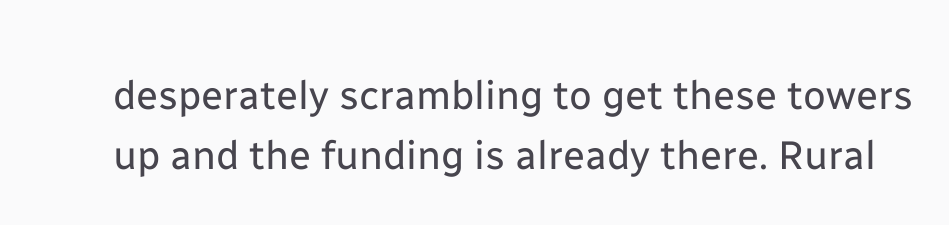desperately scrambling to get these towers up and the funding is already there. Rural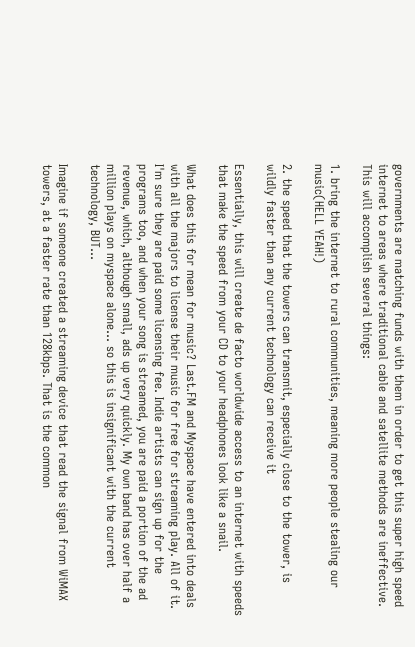governments are matching funds with them in order to get this super high speed internet to areas where traditional cable and satellite methods are ineffective. This will accomplish several things:

1. bring the internet to rural communities, meaning more people stealing our music(HELL YEAH!)

2. the speed that the towers can transmit, especially close to the tower, is wildly faster than any current technology can receive it

Essentially, this will create de facto worldwide access to an internet with speeds that make the speed from your CD to your headphones look like a snail.

What does this for mean for music? Last.FM and Myspace have entered into deals with all the majors to license their music for free for streaming play. All of it. I'm sure they are paid some licensing fee. Indie artists can sign up for the programs too, and when your song is streamed, you are paid a portion of the ad revenue, which, although small, ads up very quickly. My own band has over half a million plays on myspace alone... so this is insignificant with the current technology, BUT...

Imagine if someone created a streaming device that read the signal from WiMAX towers, at a faster rate than 128kbps. That is the common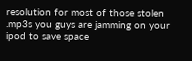resolution for most of those stolen .mp3s you guys are jamming on your ipod to save space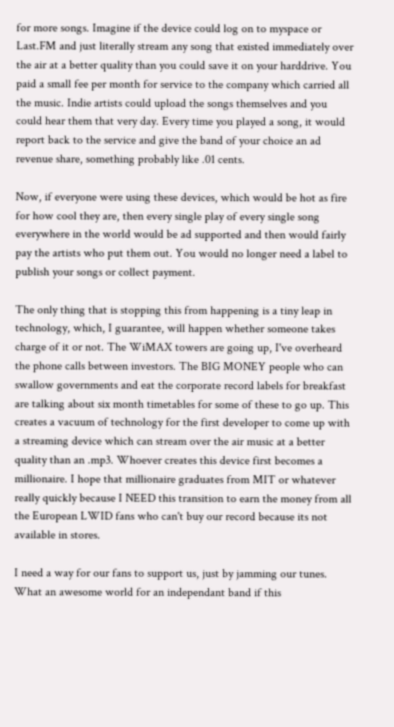for more songs. Imagine if the device could log on to myspace or Last.FM and just literally stream any song that existed immediately over the air at a better quality than you could save it on your harddrive. You paid a small fee per month for service to the company which carried all the music. Indie artists could upload the songs themselves and you could hear them that very day. Every time you played a song, it would report back to the service and give the band of your choice an ad revenue share, something probably like .01 cents.

Now, if everyone were using these devices, which would be hot as fire for how cool they are, then every single play of every single song everywhere in the world would be ad supported and then would fairly pay the artists who put them out. You would no longer need a label to publish your songs or collect payment.

The only thing that is stopping this from happening is a tiny leap in technology, which, I guarantee, will happen whether someone takes charge of it or not. The WiMAX towers are going up, I've overheard the phone calls between investors. The BIG MONEY people who can swallow governments and eat the corporate record labels for breakfast are talking about six month timetables for some of these to go up. This creates a vacuum of technology for the first developer to come up with a streaming device which can stream over the air music at a better quality than an .mp3. Whoever creates this device first becomes a millionaire. I hope that millionaire graduates from MIT or whatever really quickly because I NEED this transition to earn the money from all the European LWID fans who can't buy our record because its not available in stores.

I need a way for our fans to support us, just by jamming our tunes. What an awesome world for an independant band if this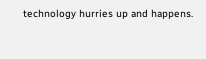technology hurries up and happens.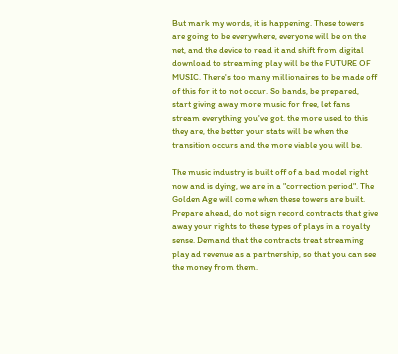But mark my words, it is happening. These towers are going to be everywhere, everyone will be on the net, and the device to read it and shift from digital download to streaming play will be the FUTURE OF MUSIC. There's too many millionaires to be made off of this for it to not occur. So bands, be prepared, start giving away more music for free, let fans stream everything you've got. the more used to this they are, the better your stats will be when the transition occurs and the more viable you will be.

The music industry is built off of a bad model right now and is dying, we are in a "correction period". The Golden Age will come when these towers are built. Prepare ahead, do not sign record contracts that give away your rights to these types of plays in a royalty sense. Demand that the contracts treat streaming play ad revenue as a partnership, so that you can see the money from them.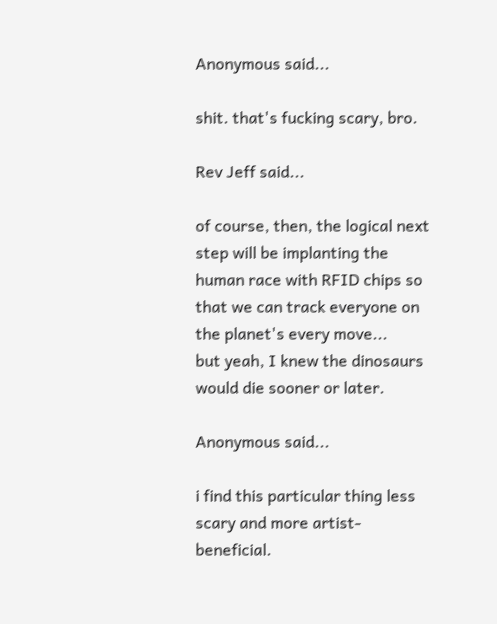Anonymous said...

shit. that's fucking scary, bro.

Rev Jeff said...

of course, then, the logical next step will be implanting the human race with RFID chips so that we can track everyone on the planet's every move...
but yeah, I knew the dinosaurs would die sooner or later.

Anonymous said...

i find this particular thing less scary and more artist-beneficial.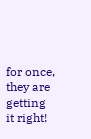for once, they are getting it right!